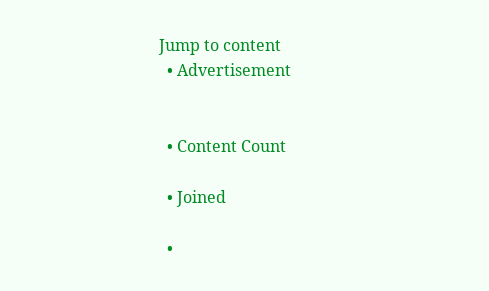Jump to content
  • Advertisement


  • Content Count

  • Joined

  •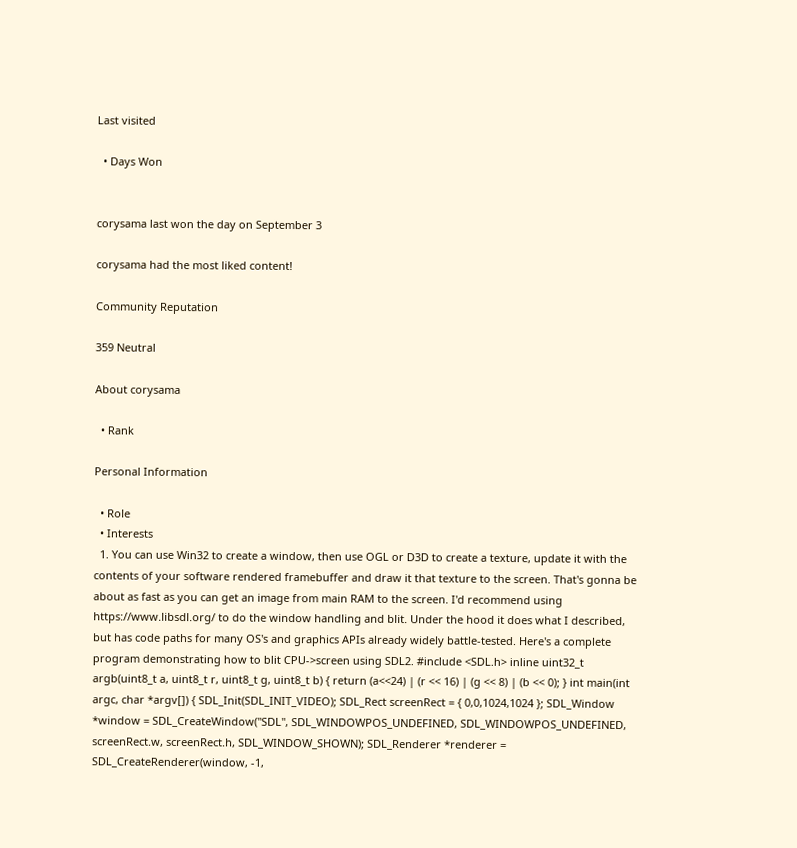Last visited

  • Days Won


corysama last won the day on September 3

corysama had the most liked content!

Community Reputation

359 Neutral

About corysama

  • Rank

Personal Information

  • Role
  • Interests
  1. You can use Win32 to create a window, then use OGL or D3D to create a texture, update it with the contents of your software rendered framebuffer and draw it that texture to the screen. That's gonna be about as fast as you can get an image from main RAM to the screen. I'd recommend using https://www.libsdl.org/ to do the window handling and blit. Under the hood it does what I described, but has code paths for many OS's and graphics APIs already widely battle-tested. Here's a complete program demonstrating how to blit CPU->screen using SDL2. #include <SDL.h> inline uint32_t argb(uint8_t a, uint8_t r, uint8_t g, uint8_t b) { return (a<<24) | (r << 16) | (g << 8) | (b << 0); } int main(int argc, char *argv[]) { SDL_Init(SDL_INIT_VIDEO); SDL_Rect screenRect = { 0,0,1024,1024 }; SDL_Window *window = SDL_CreateWindow("SDL", SDL_WINDOWPOS_UNDEFINED, SDL_WINDOWPOS_UNDEFINED, screenRect.w, screenRect.h, SDL_WINDOW_SHOWN); SDL_Renderer *renderer = SDL_CreateRenderer(window, -1,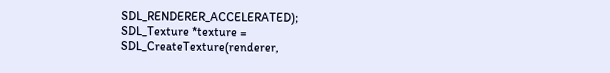SDL_RENDERER_ACCELERATED); SDL_Texture *texture = SDL_CreateTexture(renderer,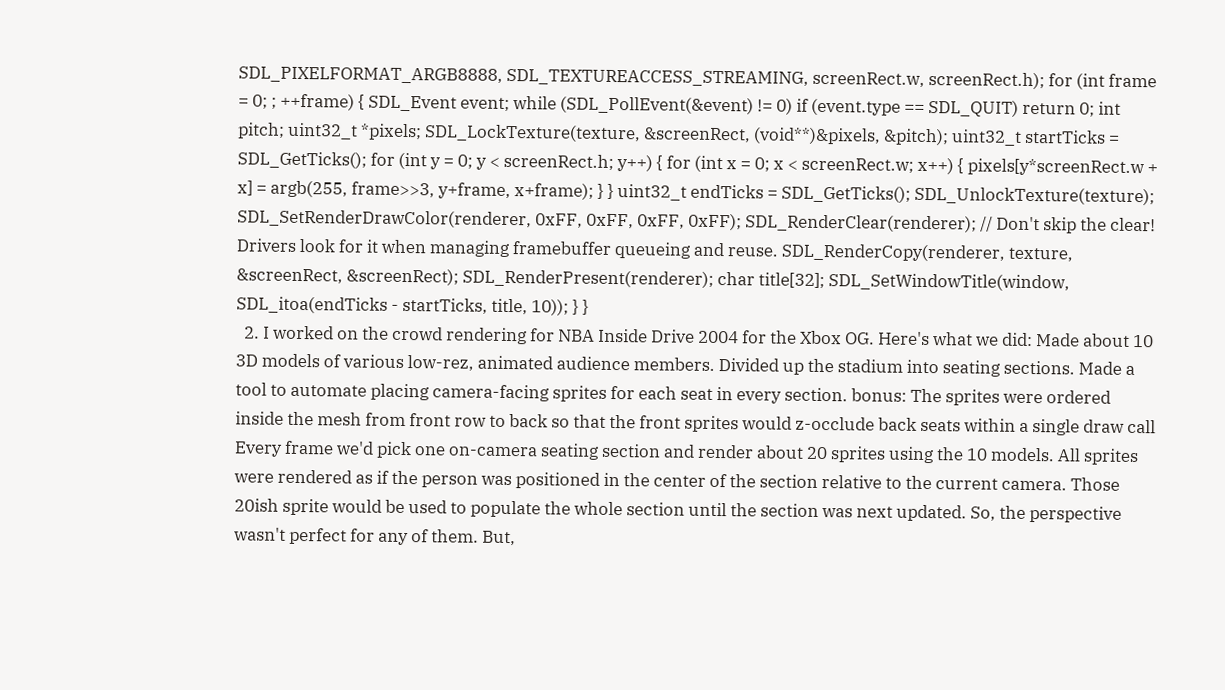SDL_PIXELFORMAT_ARGB8888, SDL_TEXTUREACCESS_STREAMING, screenRect.w, screenRect.h); for (int frame = 0; ; ++frame) { SDL_Event event; while (SDL_PollEvent(&event) != 0) if (event.type == SDL_QUIT) return 0; int pitch; uint32_t *pixels; SDL_LockTexture(texture, &screenRect, (void**)&pixels, &pitch); uint32_t startTicks = SDL_GetTicks(); for (int y = 0; y < screenRect.h; y++) { for (int x = 0; x < screenRect.w; x++) { pixels[y*screenRect.w + x] = argb(255, frame>>3, y+frame, x+frame); } } uint32_t endTicks = SDL_GetTicks(); SDL_UnlockTexture(texture); SDL_SetRenderDrawColor(renderer, 0xFF, 0xFF, 0xFF, 0xFF); SDL_RenderClear(renderer); // Don't skip the clear! Drivers look for it when managing framebuffer queueing and reuse. SDL_RenderCopy(renderer, texture, &screenRect, &screenRect); SDL_RenderPresent(renderer); char title[32]; SDL_SetWindowTitle(window, SDL_itoa(endTicks - startTicks, title, 10)); } }
  2. I worked on the crowd rendering for NBA Inside Drive 2004 for the Xbox OG. Here's what we did: Made about 10 3D models of various low-rez, animated audience members. Divided up the stadium into seating sections. Made a tool to automate placing camera-facing sprites for each seat in every section. bonus: The sprites were ordered inside the mesh from front row to back so that the front sprites would z-occlude back seats within a single draw call Every frame we'd pick one on-camera seating section and render about 20 sprites using the 10 models. All sprites were rendered as if the person was positioned in the center of the section relative to the current camera. Those 20ish sprite would be used to populate the whole section until the section was next updated. So, the perspective wasn't perfect for any of them. But,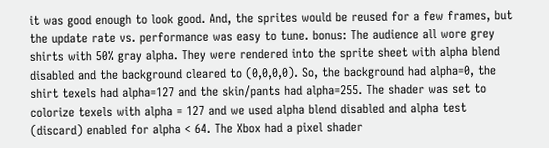it was good enough to look good. And, the sprites would be reused for a few frames, but the update rate vs. performance was easy to tune. bonus: The audience all wore grey shirts with 50% gray alpha. They were rendered into the sprite sheet with alpha blend disabled and the background cleared to (0,0,0,0). So, the background had alpha=0, the shirt texels had alpha=127 and the skin/pants had alpha=255. The shader was set to colorize texels with alpha = 127 and we used alpha blend disabled and alpha test (discard) enabled for alpha < 64. The Xbox had a pixel shader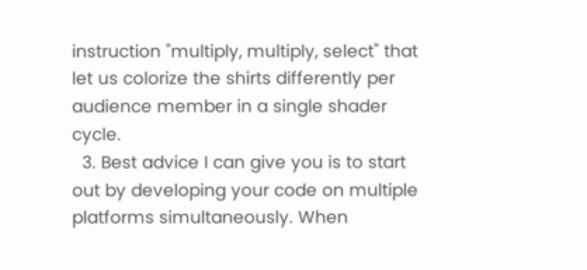instruction "multiply, multiply, select" that let us colorize the shirts differently per audience member in a single shader cycle.
  3. Best advice I can give you is to start out by developing your code on multiple platforms simultaneously. When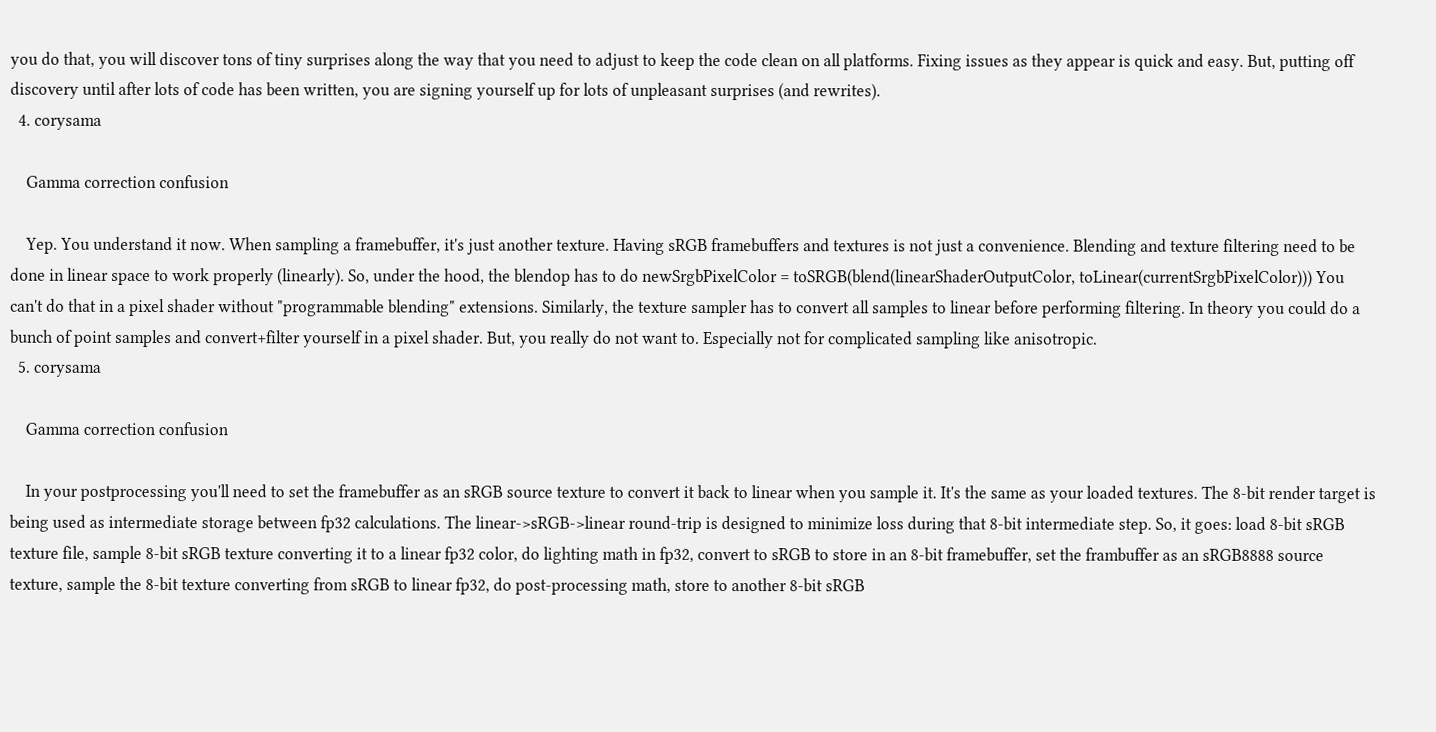you do that, you will discover tons of tiny surprises along the way that you need to adjust to keep the code clean on all platforms. Fixing issues as they appear is quick and easy. But, putting off discovery until after lots of code has been written, you are signing yourself up for lots of unpleasant surprises (and rewrites).
  4. corysama

    Gamma correction confusion

    Yep. You understand it now. When sampling a framebuffer, it's just another texture. Having sRGB framebuffers and textures is not just a convenience. Blending and texture filtering need to be done in linear space to work properly (linearly). So, under the hood, the blendop has to do newSrgbPixelColor = toSRGB(blend(linearShaderOutputColor, toLinear(currentSrgbPixelColor))) You can't do that in a pixel shader without "programmable blending" extensions. Similarly, the texture sampler has to convert all samples to linear before performing filtering. In theory you could do a bunch of point samples and convert+filter yourself in a pixel shader. But, you really do not want to. Especially not for complicated sampling like anisotropic.
  5. corysama

    Gamma correction confusion

    In your postprocessing you'll need to set the framebuffer as an sRGB source texture to convert it back to linear when you sample it. It's the same as your loaded textures. The 8-bit render target is being used as intermediate storage between fp32 calculations. The linear->sRGB->linear round-trip is designed to minimize loss during that 8-bit intermediate step. So, it goes: load 8-bit sRGB texture file, sample 8-bit sRGB texture converting it to a linear fp32 color, do lighting math in fp32, convert to sRGB to store in an 8-bit framebuffer, set the frambuffer as an sRGB8888 source texture, sample the 8-bit texture converting from sRGB to linear fp32, do post-processing math, store to another 8-bit sRGB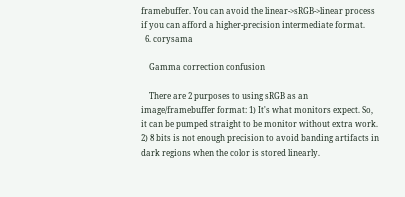framebuffer. You can avoid the linear->sRGB->linear process if you can afford a higher-precision intermediate format.
  6. corysama

    Gamma correction confusion

    There are 2 purposes to using sRGB as an image/framebuffer format: 1) It's what monitors expect. So, it can be pumped straight to be monitor without extra work. 2) 8 bits is not enough precision to avoid banding artifacts in dark regions when the color is stored linearly.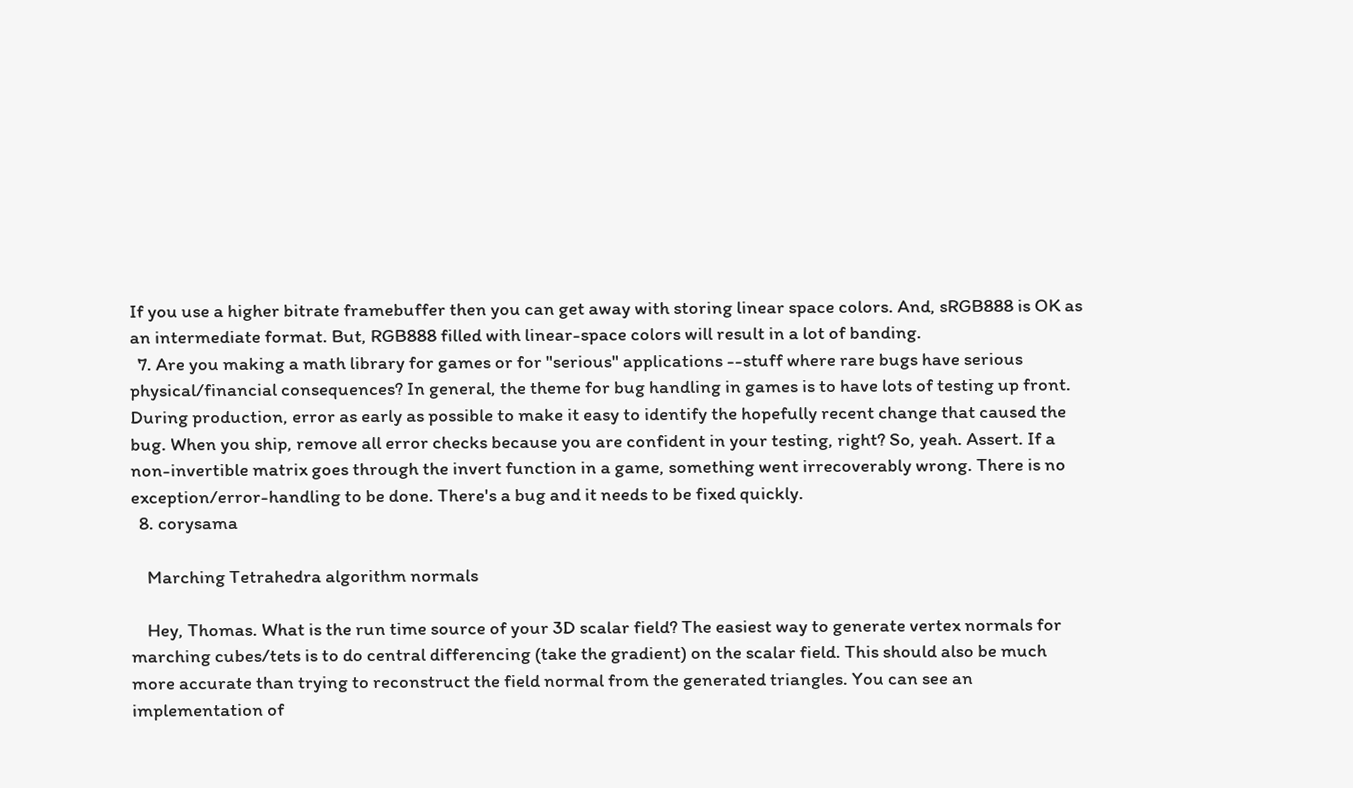If you use a higher bitrate framebuffer then you can get away with storing linear space colors. And, sRGB888 is OK as an intermediate format. But, RGB888 filled with linear-space colors will result in a lot of banding.
  7. Are you making a math library for games or for "serious" applications --stuff where rare bugs have serious physical/financial consequences? In general, the theme for bug handling in games is to have lots of testing up front. During production, error as early as possible to make it easy to identify the hopefully recent change that caused the bug. When you ship, remove all error checks because you are confident in your testing, right? So, yeah. Assert. If a non-invertible matrix goes through the invert function in a game, something went irrecoverably wrong. There is no exception/error-handling to be done. There's a bug and it needs to be fixed quickly.
  8. corysama

    Marching Tetrahedra algorithm normals

    Hey, Thomas. What is the run time source of your 3D scalar field? The easiest way to generate vertex normals for marching cubes/tets is to do central differencing (take the gradient) on the scalar field. This should also be much more accurate than trying to reconstruct the field normal from the generated triangles. You can see an implementation of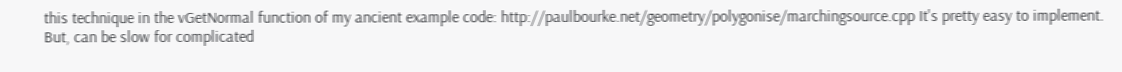this technique in the vGetNormal function of my ancient example code: http://paulbourke.net/geometry/polygonise/marchingsource.cpp It's pretty easy to implement. But, can be slow for complicated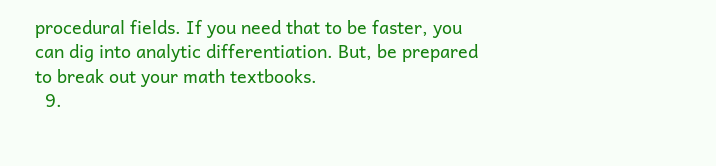procedural fields. If you need that to be faster, you can dig into analytic differentiation. But, be prepared to break out your math textbooks.
  9.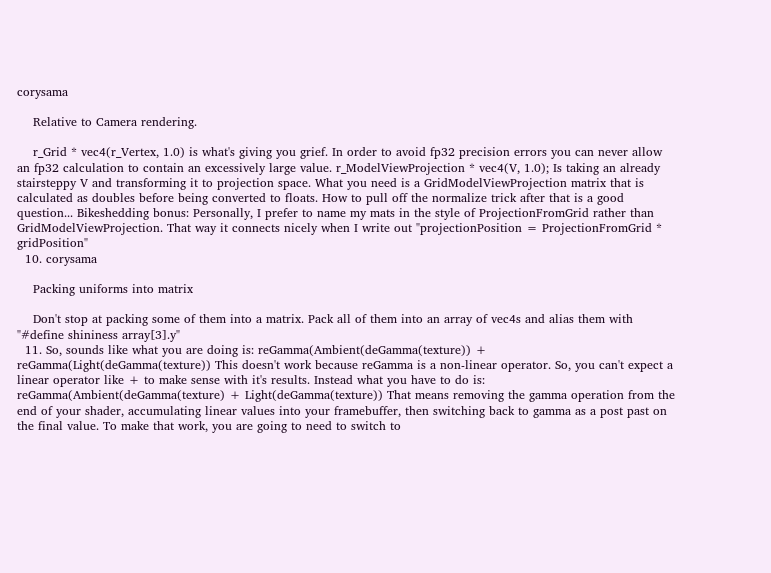corysama

    Relative to Camera rendering.

    r_Grid * vec4(r_Vertex, 1.0) is what's giving you grief. In order to avoid fp32 precision errors you can never allow an fp32 calculation to contain an excessively large value. r_ModelViewProjection * vec4(V, 1.0); Is taking an already stairsteppy V and transforming it to projection space. What you need is a GridModelViewProjection matrix that is calculated as doubles before being converted to floats. How to pull off the normalize trick after that is a good question... Bikeshedding bonus: Personally, I prefer to name my mats in the style of ProjectionFromGrid rather than GridModelViewProjection. That way it connects nicely when I write out "projectionPosition = ProjectionFromGrid * gridPosition"
  10. corysama

    Packing uniforms into matrix

    Don't stop at packing some of them into a matrix. Pack all of them into an array of vec4s and alias them with "#define shininess array[3].y"
  11. So, sounds like what you are doing is: reGamma(Ambient(deGamma(texture)) + reGamma(Light(deGamma(texture)) This doesn't work because reGamma is a non-linear operator. So, you can't expect a linear operator like + to make sense with it's results. Instead what you have to do is: reGamma(Ambient(deGamma(texture) + Light(deGamma(texture)) That means removing the gamma operation from the end of your shader, accumulating linear values into your framebuffer, then switching back to gamma as a post past on the final value. To make that work, you are going to need to switch to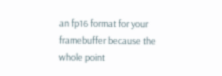an fp16 format for your framebuffer because the whole point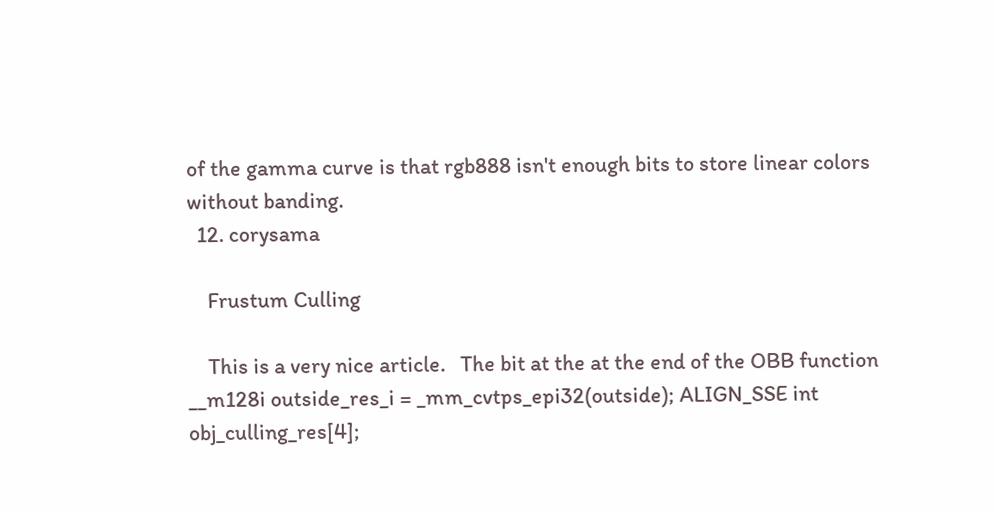of the gamma curve is that rgb888 isn't enough bits to store linear colors without banding.
  12. corysama

    Frustum Culling

    This is a very nice article.   The bit at the at the end of the OBB function __m128i outside_res_i = _mm_cvtps_epi32(outside); ALIGN_SSE int obj_culling_res[4];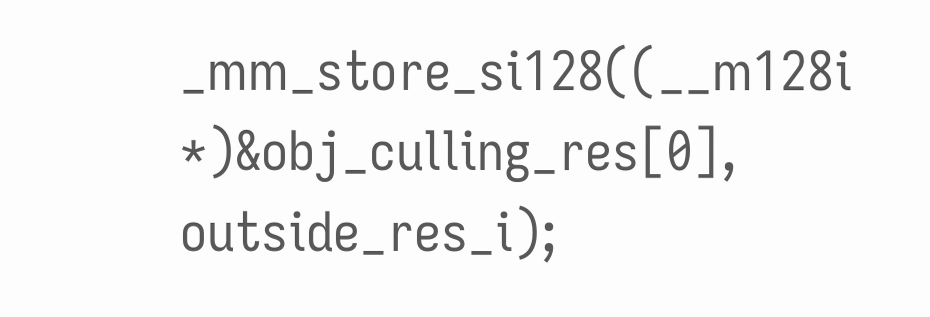_mm_store_si128((__m128i *)&obj_culling_res[0], outside_res_i);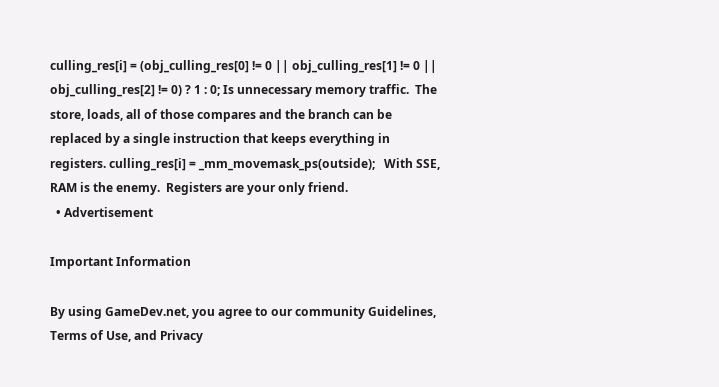culling_res[i] = (obj_culling_res[0] != 0 || obj_culling_res[1] != 0 ||  obj_culling_res[2] != 0) ? 1 : 0; Is unnecessary memory traffic.  The store, loads, all of those compares and the branch can be replaced by a single instruction that keeps everything in registers. culling_res[i] = _mm_movemask_ps(outside);   With SSE, RAM is the enemy.  Registers are your only friend.
  • Advertisement

Important Information

By using GameDev.net, you agree to our community Guidelines, Terms of Use, and Privacy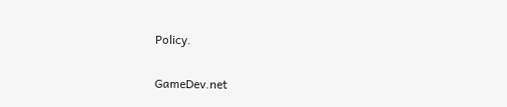Policy.

GameDev.net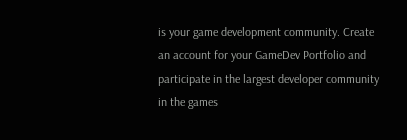is your game development community. Create an account for your GameDev Portfolio and participate in the largest developer community in the games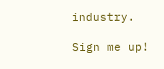industry.

Sign me up!